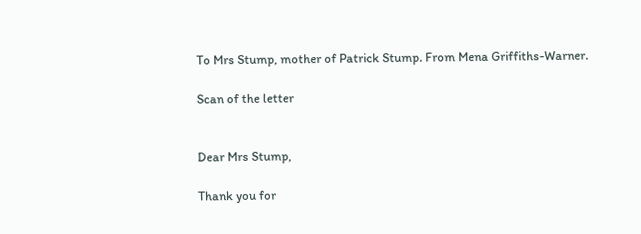To Mrs Stump, mother of Patrick Stump. From Mena Griffiths-Warner.

Scan of the letter


Dear Mrs Stump,

Thank you for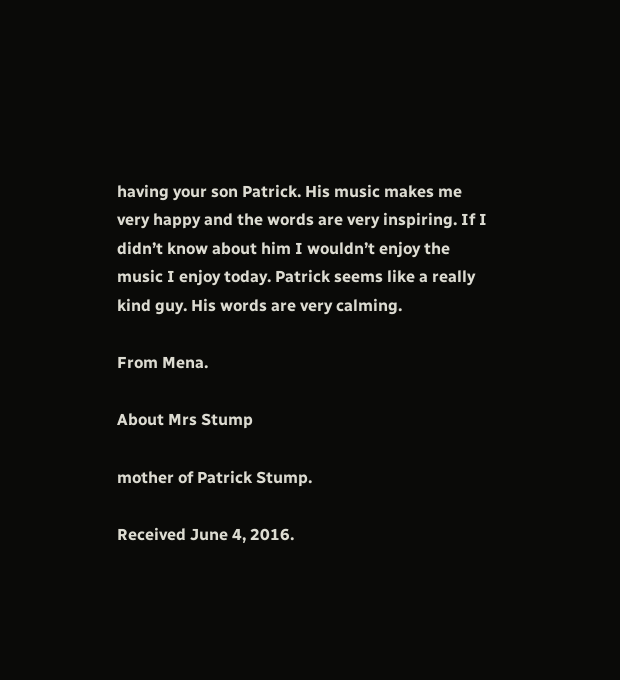having your son Patrick. His music makes me very happy and the words are very inspiring. If I didn’t know about him I wouldn’t enjoy the music I enjoy today. Patrick seems like a really kind guy. His words are very calming.

From Mena.

About Mrs Stump

mother of Patrick Stump.

Received June 4, 2016.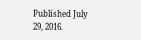Published July 29, 2016.